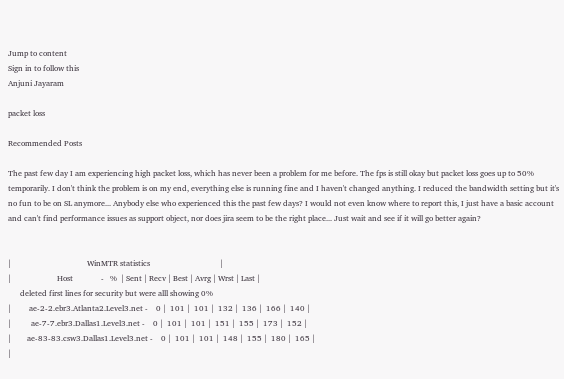Jump to content
Sign in to follow this
Anjuni Jayaram

packet loss

Recommended Posts

The past few day I am experiencing high packet loss, which has never been a problem for me before. The fps is still okay but packet loss goes up to 50% temporarily. I don't think the problem is on my end, everything else is running fine and I haven't changed anything. I reduced the bandwidth setting but it's no fun to be on SL anymore... Anybody else who experienced this the past few days? I would not even know where to report this, I just have a basic account and can't find performance issues as support object, nor does jira seem to be the right place... Just wait and see if it will go better again?


|                                      WinMTR statistics                                   |
|                       Host              -   %  | Sent | Recv | Best | Avrg | Wrst | Last |
      deleted first lines for security but were alll showing 0%
|         ae-2-2.ebr3.Atlanta2.Level3.net -    0 |  101 |  101 |  132 |  136 |  166 |  140 |
|          ae-7-7.ebr3.Dallas1.Level3.net -    0 |  101 |  101 |  151 |  155 |  173 |  152 |
|        ae-83-83.csw3.Dallas1.Level3.net -    0 |  101 |  101 |  148 |  155 |  180 |  165 |
|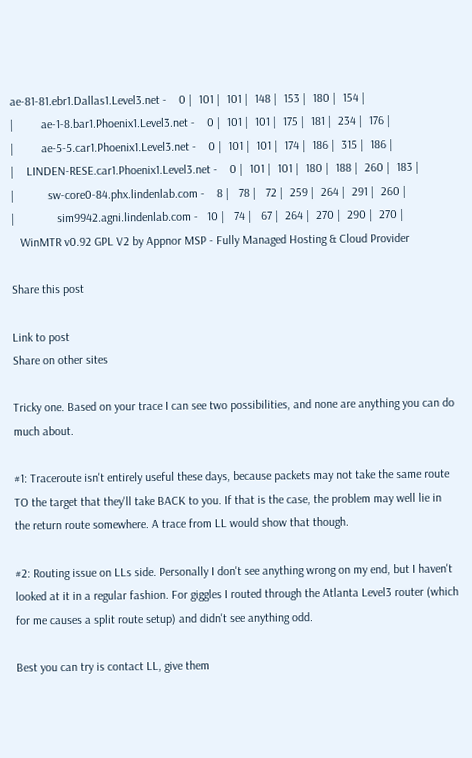ae-81-81.ebr1.Dallas1.Level3.net -    0 |  101 |  101 |  148 |  153 |  180 |  154 |
|         ae-1-8.bar1.Phoenix1.Level3.net -    0 |  101 |  101 |  175 |  181 |  234 |  176 |
|         ae-5-5.car1.Phoenix1.Level3.net -    0 |  101 |  101 |  174 |  186 |  315 |  186 |
|    LINDEN-RESE.car1.Phoenix1.Level3.net -    0 |  101 |  101 |  180 |  188 |  260 |  183 |
|           sw-core0-84.phx.lindenlab.com -    8 |   78 |   72 |  259 |  264 |  291 |  260 |
|              sim9942.agni.lindenlab.com -   10 |   74 |   67 |  264 |  270 |  290 |  270 |
   WinMTR v0.92 GPL V2 by Appnor MSP - Fully Managed Hosting & Cloud Provider

Share this post

Link to post
Share on other sites

Tricky one. Based on your trace I can see two possibilities, and none are anything you can do much about.

#1: Traceroute isn't entirely useful these days, because packets may not take the same route TO the target that they'll take BACK to you. If that is the case, the problem may well lie in the return route somewhere. A trace from LL would show that though.

#2: Routing issue on LLs side. Personally I don't see anything wrong on my end, but I haven't looked at it in a regular fashion. For giggles I routed through the Atlanta Level3 router (which for me causes a split route setup) and didn't see anything odd.

Best you can try is contact LL, give them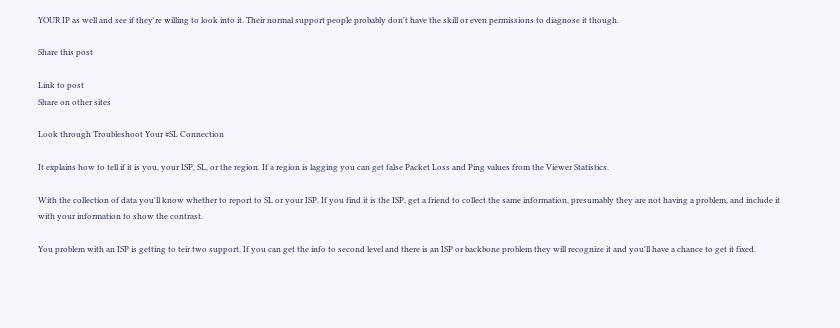YOUR IP as well and see if they're willing to look into it. Their normal support people probably don't have the skill or even permissions to diagnose it though.

Share this post

Link to post
Share on other sites

Look through Troubleshoot Your #SL Connection

It explains how to tell if it is you, your ISP, SL, or the region. If a region is lagging you can get false Packet Loss and Ping values from the Viewer Statistics.

With the collection of data you'll know whether to report to SL or your ISP. If you find it is the ISP, get a friend to collect the same information, presumably they are not having a problem, and include it with your information to show the contrast.

You problem with an ISP is getting to teir two support. If you can get the info to second level and there is an ISP or backbone problem they will recognize it and you'll have a chance to get it fixed.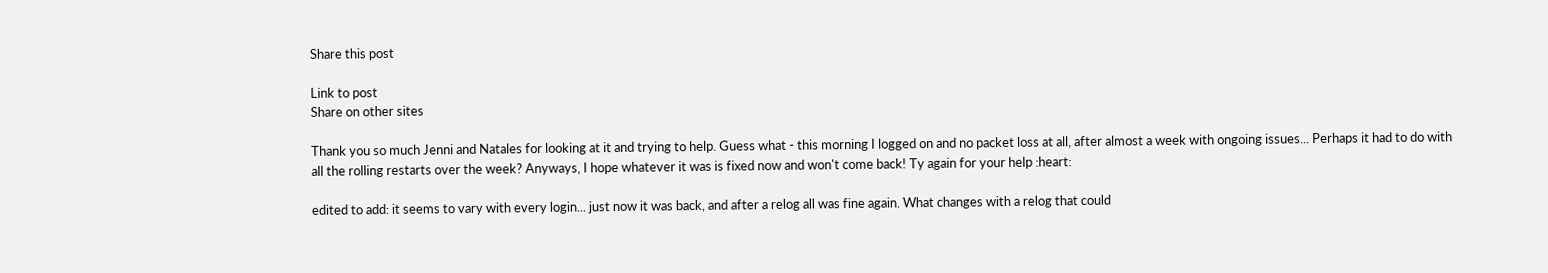Share this post

Link to post
Share on other sites

Thank you so much Jenni and Natales for looking at it and trying to help. Guess what - this morning I logged on and no packet loss at all, after almost a week with ongoing issues... Perhaps it had to do with all the rolling restarts over the week? Anyways, I hope whatever it was is fixed now and won't come back! Ty again for your help :heart:

edited to add: it seems to vary with every login... just now it was back, and after a relog all was fine again. What changes with a relog that could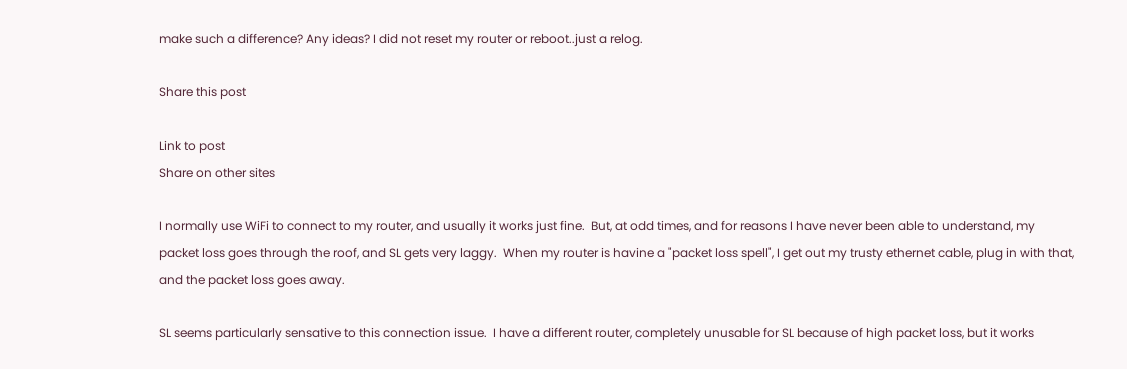make such a difference? Any ideas? I did not reset my router or reboot..just a relog.

Share this post

Link to post
Share on other sites

I normally use WiFi to connect to my router, and usually it works just fine.  But, at odd times, and for reasons I have never been able to understand, my packet loss goes through the roof, and SL gets very laggy.  When my router is havine a "packet loss spell", I get out my trusty ethernet cable, plug in with that, and the packet loss goes away.

SL seems particularly sensative to this connection issue.  I have a different router, completely unusable for SL because of high packet loss, but it works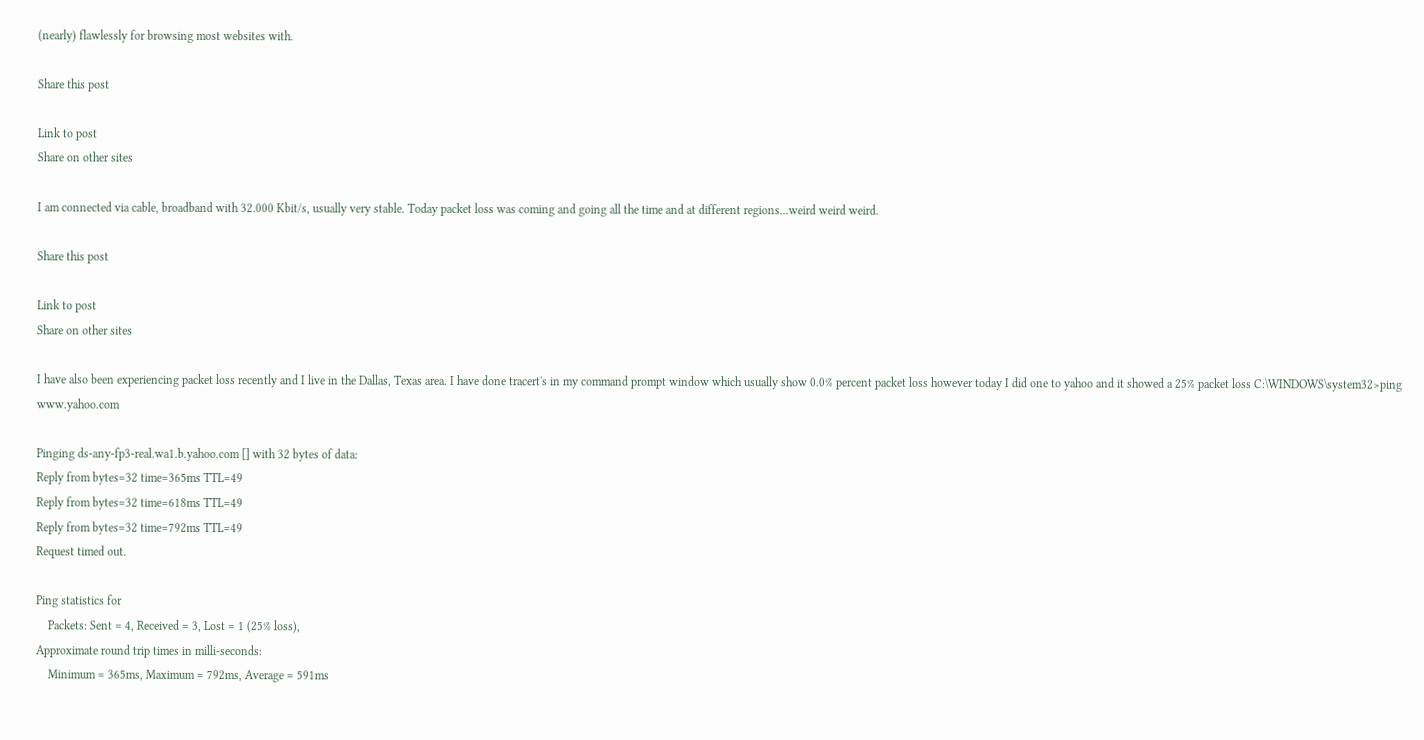(nearly) flawlessly for browsing most websites with.

Share this post

Link to post
Share on other sites

I am connected via cable, broadband with 32.000 Kbit/s, usually very stable. Today packet loss was coming and going all the time and at different regions...weird weird weird.

Share this post

Link to post
Share on other sites

I have also been experiencing packet loss recently and I live in the Dallas, Texas area. I have done tracert's in my command prompt window which usually show 0.0% percent packet loss however today I did one to yahoo and it showed a 25% packet loss C:\WINDOWS\system32>ping www.yahoo.com

Pinging ds-any-fp3-real.wa1.b.yahoo.com [] with 32 bytes of data:
Reply from bytes=32 time=365ms TTL=49
Reply from bytes=32 time=618ms TTL=49
Reply from bytes=32 time=792ms TTL=49
Request timed out.

Ping statistics for
    Packets: Sent = 4, Received = 3, Lost = 1 (25% loss),
Approximate round trip times in milli-seconds:
    Minimum = 365ms, Maximum = 792ms, Average = 591ms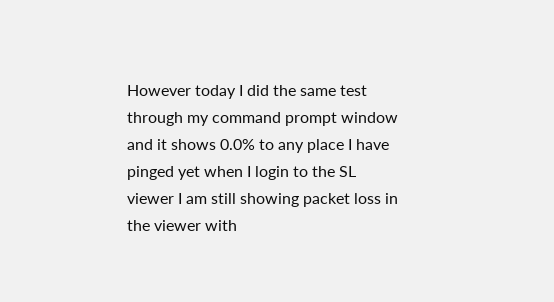However today I did the same test through my command prompt window and it shows 0.0% to any place I have pinged yet when I login to the SL viewer I am still showing packet loss in the viewer with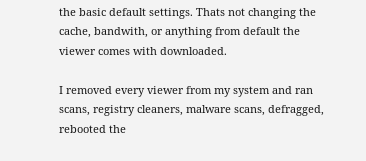the basic default settings. Thats not changing the cache, bandwith, or anything from default the viewer comes with downloaded.

I removed every viewer from my system and ran scans, registry cleaners, malware scans, defragged, rebooted the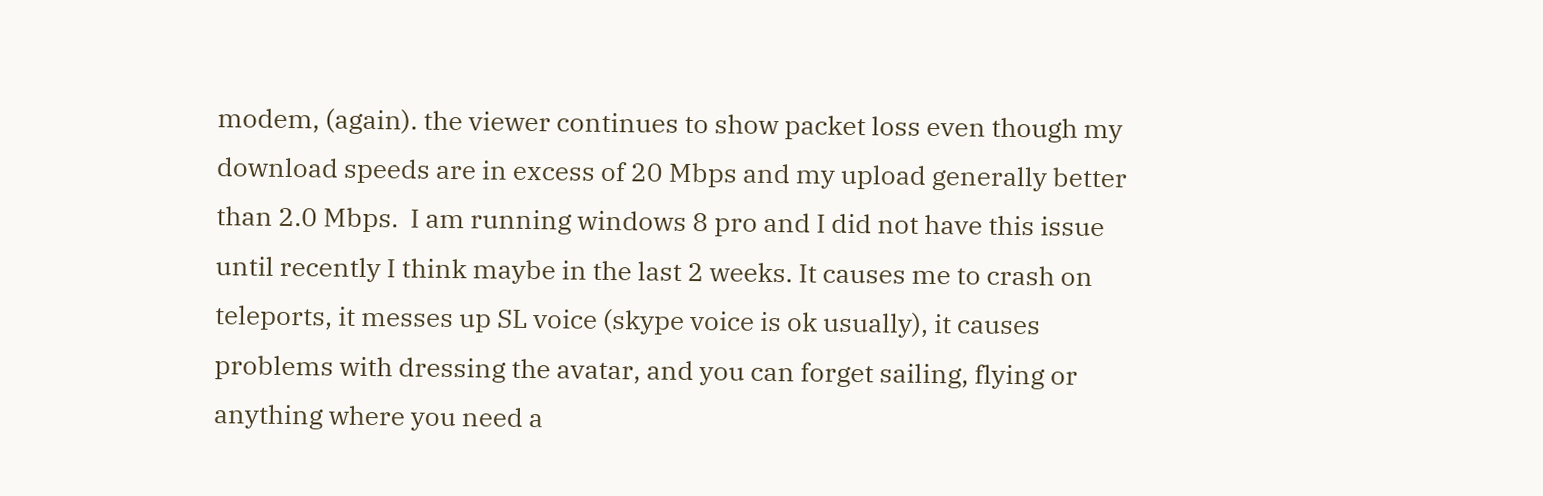modem, (again). the viewer continues to show packet loss even though my download speeds are in excess of 20 Mbps and my upload generally better than 2.0 Mbps.  I am running windows 8 pro and I did not have this issue until recently I think maybe in the last 2 weeks. It causes me to crash on teleports, it messes up SL voice (skype voice is ok usually), it causes problems with dressing the avatar, and you can forget sailing, flying or anything where you need a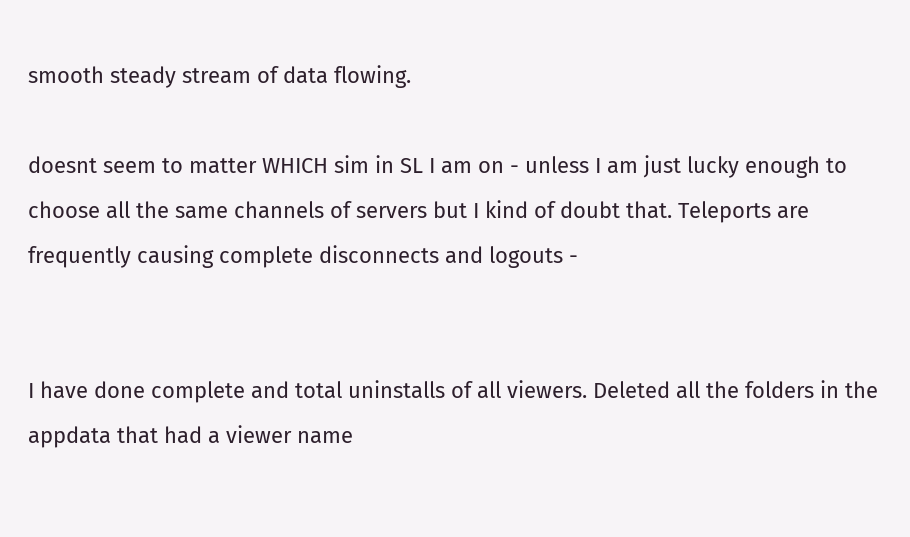smooth steady stream of data flowing.

doesnt seem to matter WHICH sim in SL I am on - unless I am just lucky enough to choose all the same channels of servers but I kind of doubt that. Teleports are frequently causing complete disconnects and logouts -


I have done complete and total uninstalls of all viewers. Deleted all the folders in the appdata that had a viewer name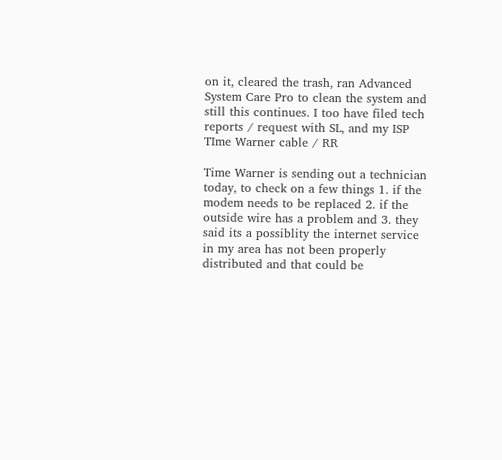on it, cleared the trash, ran Advanced System Care Pro to clean the system and still this continues. I too have filed tech reports / request with SL, and my ISP TIme Warner cable / RR

Time Warner is sending out a technician today, to check on a few things 1. if the modem needs to be replaced 2. if the outside wire has a problem and 3. they said its a possiblity the internet service in my area has not been properly distributed and that could be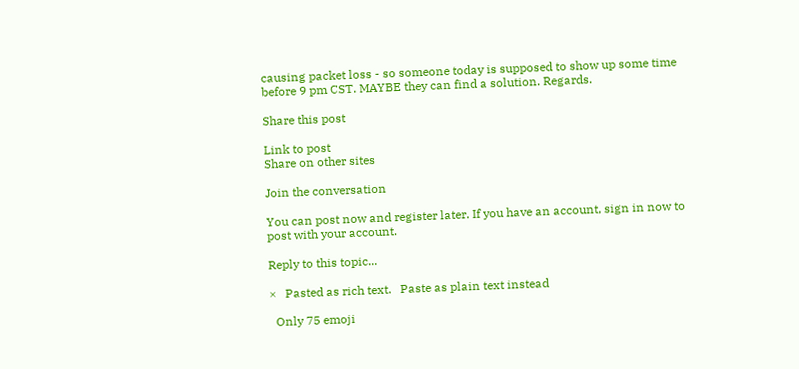causing packet loss - so someone today is supposed to show up some time before 9 pm CST. MAYBE they can find a solution. Regards.

Share this post

Link to post
Share on other sites

Join the conversation

You can post now and register later. If you have an account, sign in now to post with your account.

Reply to this topic...

×   Pasted as rich text.   Paste as plain text instead

  Only 75 emoji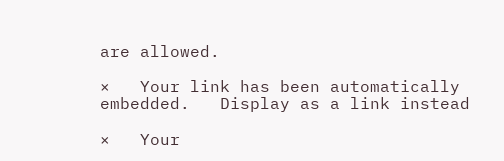are allowed.

×   Your link has been automatically embedded.   Display as a link instead

×   Your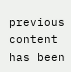previous content has been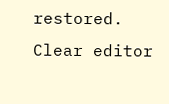restored.   Clear editor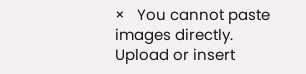×   You cannot paste images directly. Upload or insert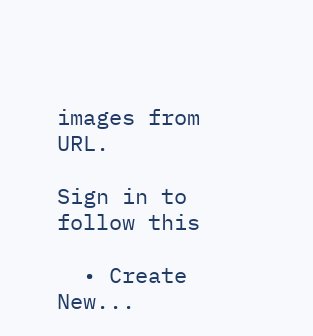images from URL.

Sign in to follow this

  • Create New...